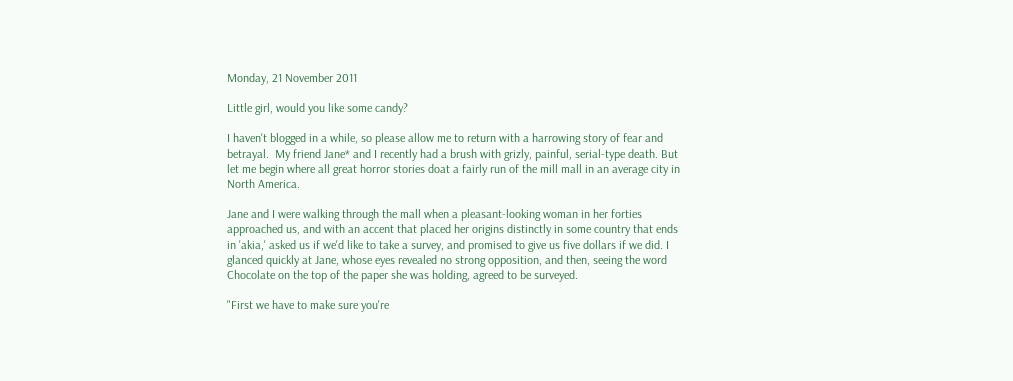Monday, 21 November 2011

Little girl, would you like some candy?

I haven't blogged in a while, so please allow me to return with a harrowing story of fear and betrayal.  My friend Jane* and I recently had a brush with grizly, painful, serial-type death. But let me begin where all great horror stories doat a fairly run of the mill mall in an average city in North America.

Jane and I were walking through the mall when a pleasant-looking woman in her forties approached us, and with an accent that placed her origins distinctly in some country that ends in 'akia,' asked us if we'd like to take a survey, and promised to give us five dollars if we did. I glanced quickly at Jane, whose eyes revealed no strong opposition, and then, seeing the word Chocolate on the top of the paper she was holding, agreed to be surveyed.

"First we have to make sure you're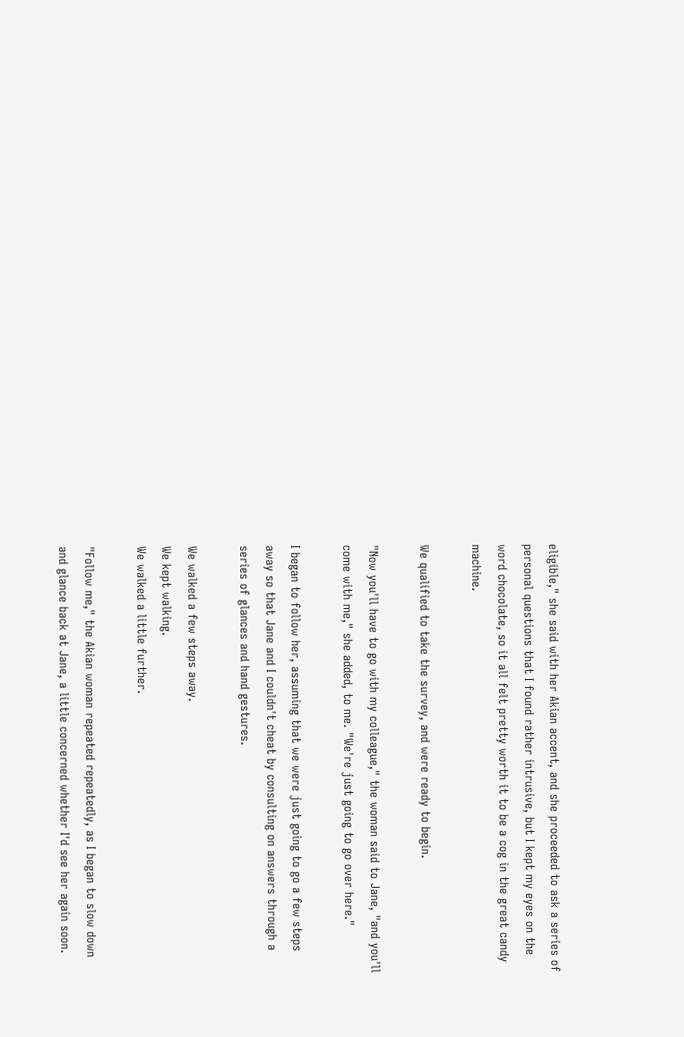eligible," she said with her Akian accent, and she proceeded to ask a series of personal questions that I found rather intrusive, but I kept my eyes on the word chocolate, so it all felt pretty worth it to be a cog in the great candy machine.

We qualified to take the survey, and were ready to begin.

"Now you'll have to go with my colleague," the woman said to Jane, "and you'll come with me," she added, to me. "We're just going to go over here."

I began to follow her, assuming that we were just going to go a few steps away so that Jane and I couldn't cheat by consulting on answers through a series of glances and hand gestures.

We walked a few steps away.
We kept walking.
We walked a little further.

"Follow me," the Akian woman repeated repeatedly, as I began to slow down and glance back at Jane, a little concerned whether I'd see her again soon.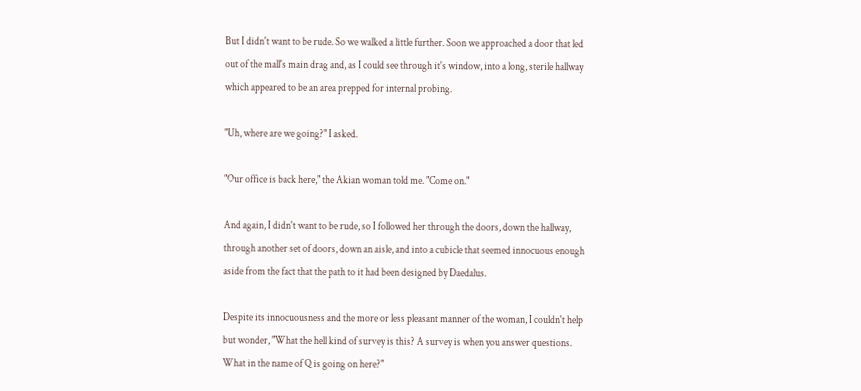But I didn't want to be rude. So we walked a little further. Soon we approached a door that led out of the mall's main drag and, as I could see through it's window, into a long, sterile hallway which appeared to be an area prepped for internal probing.

"Uh, where are we going?" I asked.

"Our office is back here," the Akian woman told me. "Come on."

And again, I didn't want to be rude, so I followed her through the doors, down the hallway, through another set of doors, down an aisle, and into a cubicle that seemed innocuous enough aside from the fact that the path to it had been designed by Daedalus.

Despite its innocuousness and the more or less pleasant manner of the woman, I couldn't help but wonder, "What the hell kind of survey is this? A survey is when you answer questions. What in the name of Q is going on here?"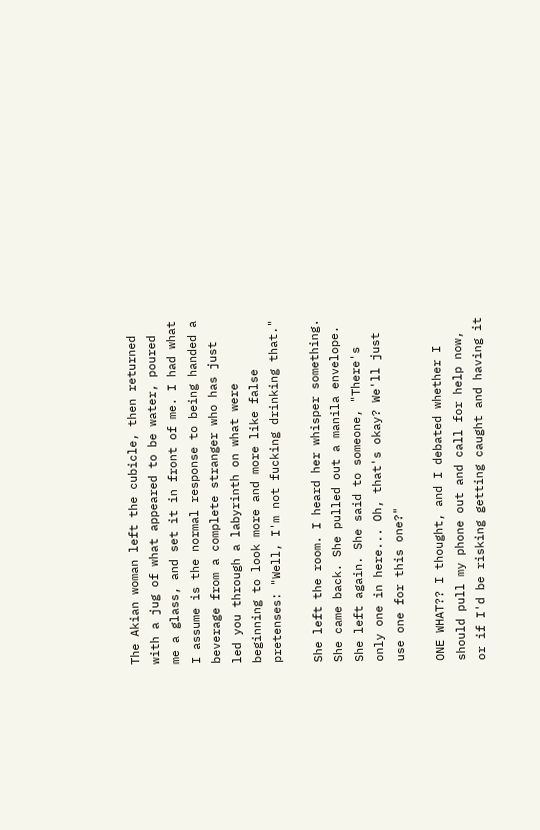The Akian woman left the cubicle, then returned with a jug of what appeared to be water, poured me a glass, and set it in front of me. I had what I assume is the normal response to being handed a beverage from a complete stranger who has just led you through a labyrinth on what were beginning to look more and more like false pretenses: "Well, I'm not fucking drinking that."

She left the room. I heard her whisper something. She came back. She pulled out a manila envelope. She left again. She said to someone, "There's only one in here... Oh, that's okay? We'll just use one for this one?"

ONE WHAT?? I thought, and I debated whether I should pull my phone out and call for help now, or if I'd be risking getting caught and having it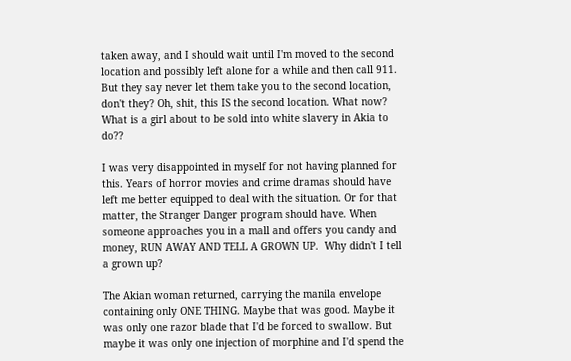taken away, and I should wait until I'm moved to the second location and possibly left alone for a while and then call 911. But they say never let them take you to the second location, don't they? Oh, shit, this IS the second location. What now? What is a girl about to be sold into white slavery in Akia to do??

I was very disappointed in myself for not having planned for this. Years of horror movies and crime dramas should have left me better equipped to deal with the situation. Or for that matter, the Stranger Danger program should have. When someone approaches you in a mall and offers you candy and money, RUN AWAY AND TELL A GROWN UP.  Why didn't I tell a grown up?

The Akian woman returned, carrying the manila envelope containing only ONE THING. Maybe that was good. Maybe it was only one razor blade that I'd be forced to swallow. But maybe it was only one injection of morphine and I'd spend the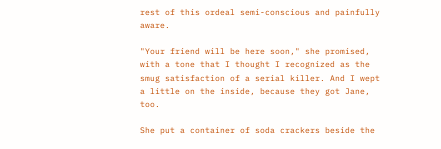rest of this ordeal semi-conscious and painfully aware.

"Your friend will be here soon," she promised, with a tone that I thought I recognized as the smug satisfaction of a serial killer. And I wept a little on the inside, because they got Jane, too.

She put a container of soda crackers beside the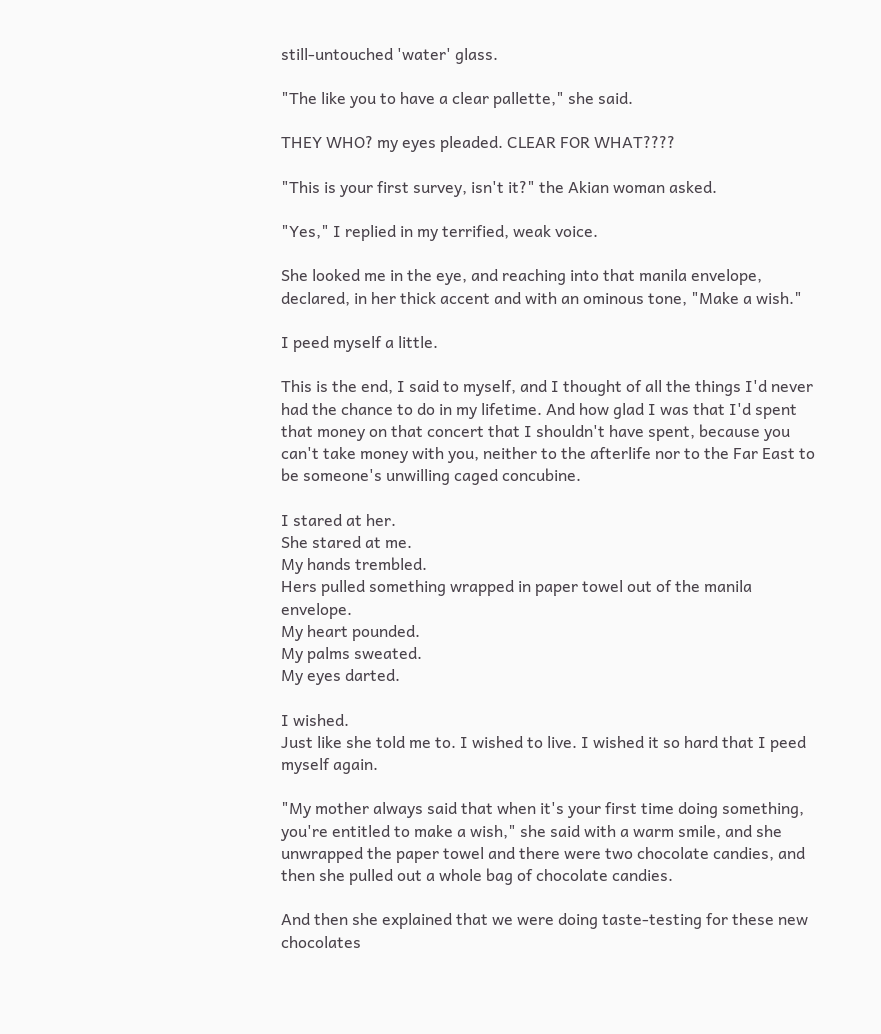still-untouched 'water' glass.

"The like you to have a clear pallette," she said.

THEY WHO? my eyes pleaded. CLEAR FOR WHAT????

"This is your first survey, isn't it?" the Akian woman asked.

"Yes," I replied in my terrified, weak voice.

She looked me in the eye, and reaching into that manila envelope, declared, in her thick accent and with an ominous tone, "Make a wish."

I peed myself a little.

This is the end, I said to myself, and I thought of all the things I'd never had the chance to do in my lifetime. And how glad I was that I'd spent that money on that concert that I shouldn't have spent, because you can't take money with you, neither to the afterlife nor to the Far East to be someone's unwilling caged concubine.

I stared at her.
She stared at me.
My hands trembled.
Hers pulled something wrapped in paper towel out of the manila envelope.
My heart pounded.
My palms sweated.
My eyes darted.

I wished.
Just like she told me to. I wished to live. I wished it so hard that I peed myself again.

"My mother always said that when it's your first time doing something, you're entitled to make a wish," she said with a warm smile, and she unwrapped the paper towel and there were two chocolate candies, and then she pulled out a whole bag of chocolate candies.

And then she explained that we were doing taste-testing for these new chocolates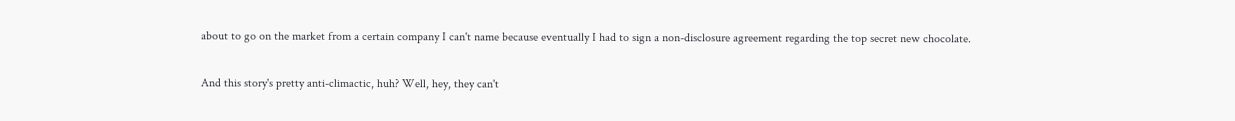about to go on the market from a certain company I can't name because eventually I had to sign a non-disclosure agreement regarding the top secret new chocolate.

And this story's pretty anti-climactic, huh? Well, hey, they can't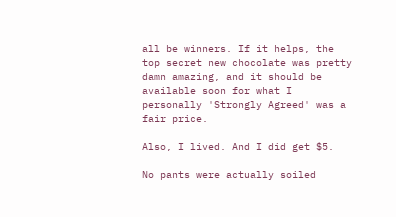all be winners. If it helps, the top secret new chocolate was pretty damn amazing, and it should be available soon for what I personally 'Strongly Agreed' was a fair price.

Also, I lived. And I did get $5.

No pants were actually soiled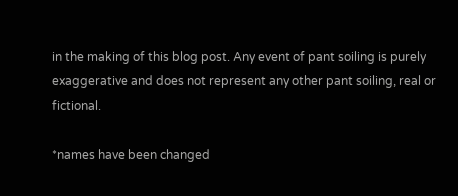in the making of this blog post. Any event of pant soiling is purely exaggerative and does not represent any other pant soiling, real or fictional.

*names have been changed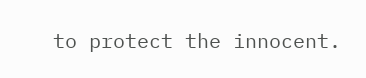to protect the innocent.